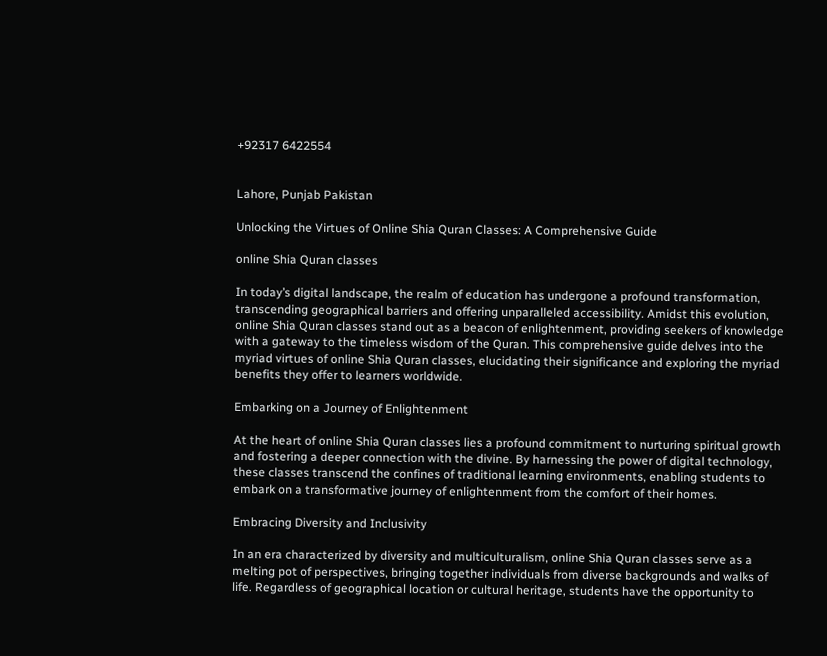+92317 6422554


Lahore, Punjab Pakistan

Unlocking the Virtues of Online Shia Quran Classes: A Comprehensive Guide

online Shia Quran classes

In today’s digital landscape, the realm of education has undergone a profound transformation, transcending geographical barriers and offering unparalleled accessibility. Amidst this evolution, online Shia Quran classes stand out as a beacon of enlightenment, providing seekers of knowledge with a gateway to the timeless wisdom of the Quran. This comprehensive guide delves into the myriad virtues of online Shia Quran classes, elucidating their significance and exploring the myriad benefits they offer to learners worldwide.

Embarking on a Journey of Enlightenment

At the heart of online Shia Quran classes lies a profound commitment to nurturing spiritual growth and fostering a deeper connection with the divine. By harnessing the power of digital technology, these classes transcend the confines of traditional learning environments, enabling students to embark on a transformative journey of enlightenment from the comfort of their homes.

Embracing Diversity and Inclusivity

In an era characterized by diversity and multiculturalism, online Shia Quran classes serve as a melting pot of perspectives, bringing together individuals from diverse backgrounds and walks of life. Regardless of geographical location or cultural heritage, students have the opportunity to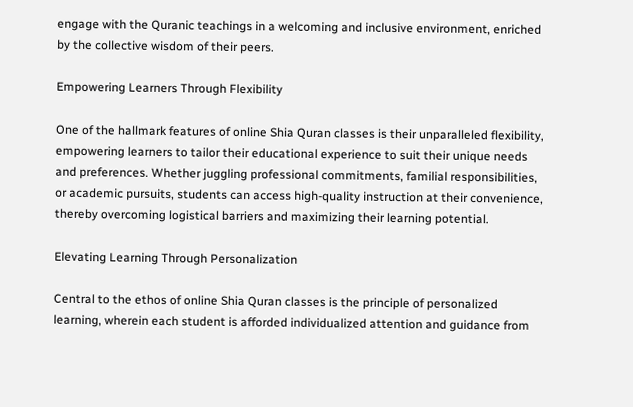engage with the Quranic teachings in a welcoming and inclusive environment, enriched by the collective wisdom of their peers.

Empowering Learners Through Flexibility

One of the hallmark features of online Shia Quran classes is their unparalleled flexibility, empowering learners to tailor their educational experience to suit their unique needs and preferences. Whether juggling professional commitments, familial responsibilities, or academic pursuits, students can access high-quality instruction at their convenience, thereby overcoming logistical barriers and maximizing their learning potential.

Elevating Learning Through Personalization

Central to the ethos of online Shia Quran classes is the principle of personalized learning, wherein each student is afforded individualized attention and guidance from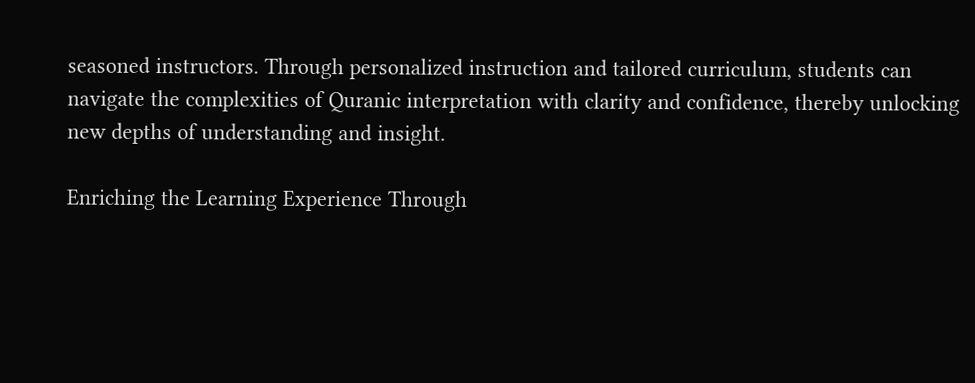seasoned instructors. Through personalized instruction and tailored curriculum, students can navigate the complexities of Quranic interpretation with clarity and confidence, thereby unlocking new depths of understanding and insight.

Enriching the Learning Experience Through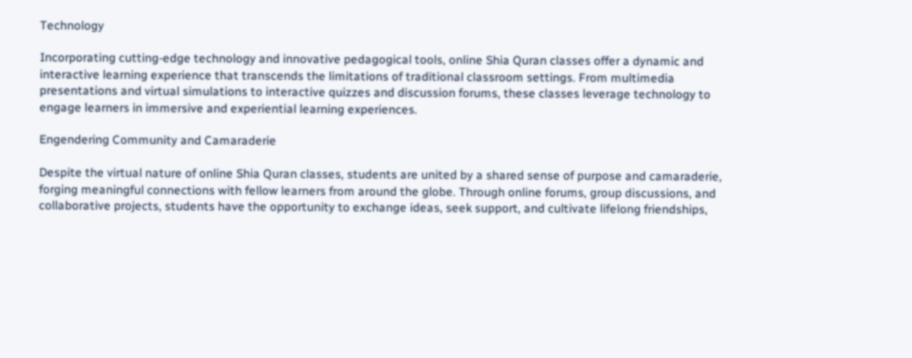Technology

Incorporating cutting-edge technology and innovative pedagogical tools, online Shia Quran classes offer a dynamic and interactive learning experience that transcends the limitations of traditional classroom settings. From multimedia presentations and virtual simulations to interactive quizzes and discussion forums, these classes leverage technology to engage learners in immersive and experiential learning experiences.

Engendering Community and Camaraderie

Despite the virtual nature of online Shia Quran classes, students are united by a shared sense of purpose and camaraderie, forging meaningful connections with fellow learners from around the globe. Through online forums, group discussions, and collaborative projects, students have the opportunity to exchange ideas, seek support, and cultivate lifelong friendships,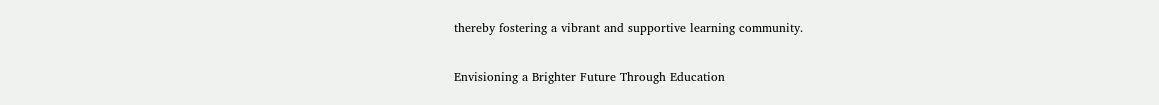thereby fostering a vibrant and supportive learning community.

Envisioning a Brighter Future Through Education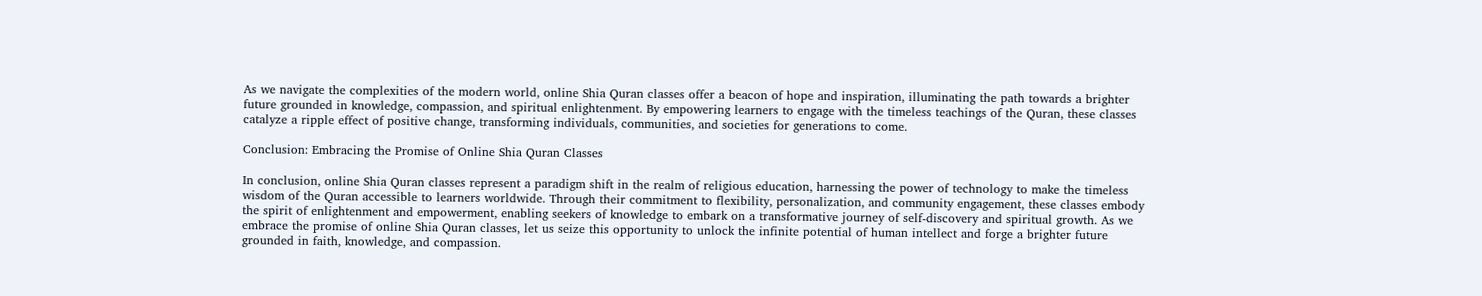As we navigate the complexities of the modern world, online Shia Quran classes offer a beacon of hope and inspiration, illuminating the path towards a brighter future grounded in knowledge, compassion, and spiritual enlightenment. By empowering learners to engage with the timeless teachings of the Quran, these classes catalyze a ripple effect of positive change, transforming individuals, communities, and societies for generations to come.

Conclusion: Embracing the Promise of Online Shia Quran Classes

In conclusion, online Shia Quran classes represent a paradigm shift in the realm of religious education, harnessing the power of technology to make the timeless wisdom of the Quran accessible to learners worldwide. Through their commitment to flexibility, personalization, and community engagement, these classes embody the spirit of enlightenment and empowerment, enabling seekers of knowledge to embark on a transformative journey of self-discovery and spiritual growth. As we embrace the promise of online Shia Quran classes, let us seize this opportunity to unlock the infinite potential of human intellect and forge a brighter future grounded in faith, knowledge, and compassion.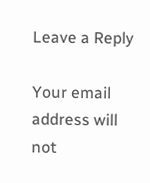Leave a Reply

Your email address will not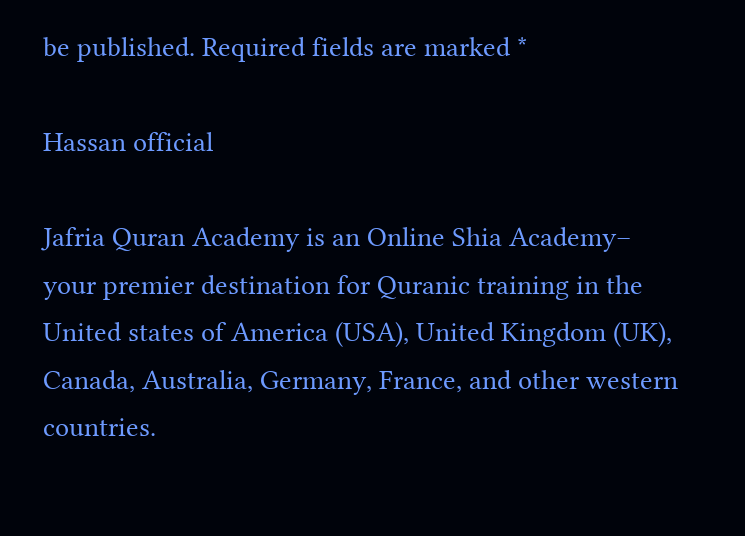be published. Required fields are marked *

Hassan official

Jafria Quran Academy is an Online Shia Academy– your premier destination for Quranic training in the United states of America (USA), United Kingdom (UK), Canada, Australia, Germany, France, and other western countries.